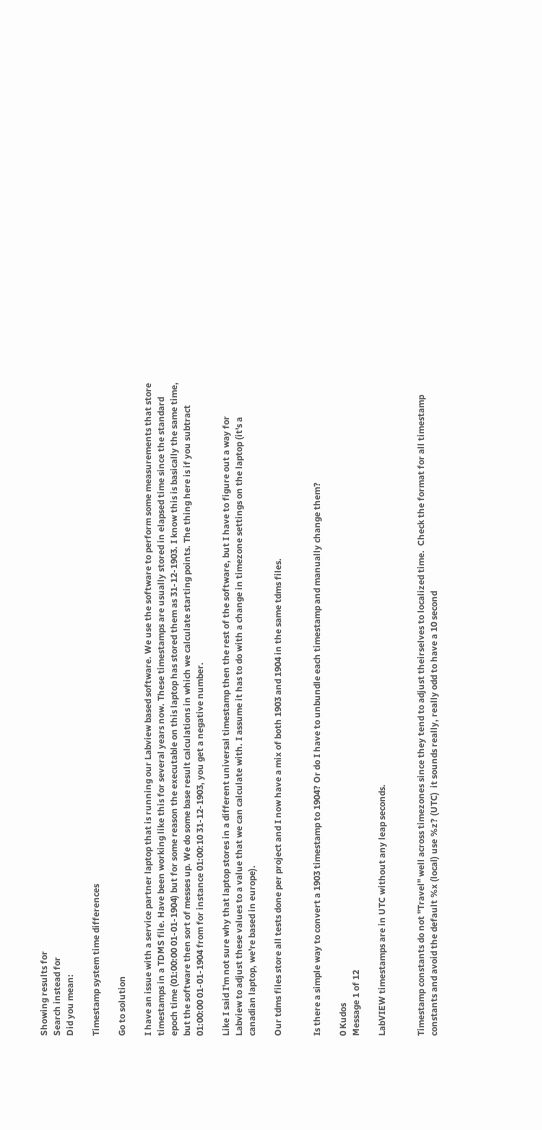Showing results for
Search instead for
Did you mean:

Timestamp system time differences

Go to solution

I have an issue with a service partner laptop that is running our Labview based software. We use the software to perform some measurements that store timestamps in a TDMS file. Have been working like this for several years now. These timestamps are usually stored in elapsed time since the standard epoch time (01:00:00 01-01-1904) but for some reason the executable on this laptop has stored them as 31-12-1903. I know this is basically the same time, but the software then sort of messes up. We do some base result calculations in which we calculate starting points. The thing here is if you subtract 01:00:00 01-01-1904 from for instance 01:00:10 31-12-1903, you get a negative number.

Like I said I'm not sure why that laptop stores in a different universal timestamp then the rest of the software, but I have to figure out a way for Labview to adjust these values to a value that we can calculate with. I assume it has to do with a change in timezone settings on the laptop (it's a canadian laptop, we're based in europe).

Our tdms files store all tests done per project and I now have a mix of both 1903 and 1904 in the same tdms files.


Is there a simple way to convert a 1903 timestamp to 1904? Or do I have to unbundle each timestamp and manually change them?

0 Kudos
Message 1 of 12

LabVIEW timestamps are in UTC without any leap seconds.


Timestamp constants do not "Travel" well across timezones since they tend to adjust theirselves to localized time.  Check the format for all timestamp constants and avoid the default %x (local) use %z? (UTC)  it sounds really, really odd to have a 10 second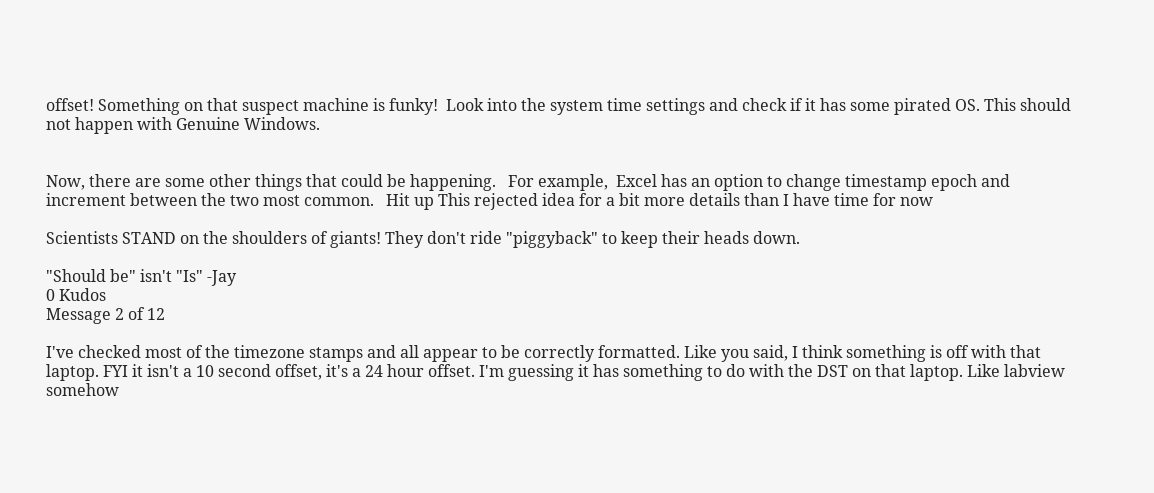offset! Something on that suspect machine is funky!  Look into the system time settings and check if it has some pirated OS. This should not happen with Genuine Windows.


Now, there are some other things that could be happening.   For example,  Excel has an option to change timestamp epoch and increment between the two most common.   Hit up This rejected idea for a bit more details than I have time for now

Scientists STAND on the shoulders of giants! They don't ride "piggyback" to keep their heads down.

"Should be" isn't "Is" -Jay
0 Kudos
Message 2 of 12

I've checked most of the timezone stamps and all appear to be correctly formatted. Like you said, I think something is off with that laptop. FYI it isn't a 10 second offset, it's a 24 hour offset. I'm guessing it has something to do with the DST on that laptop. Like labview somehow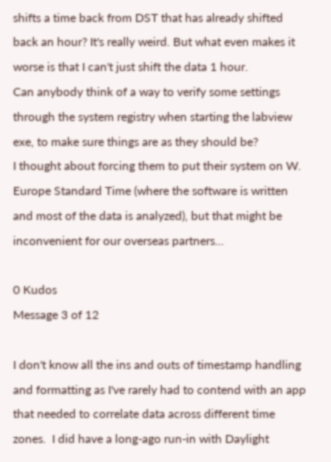shifts a time back from DST that has already shifted back an hour? It's really weird. But what even makes it worse is that I can't just shift the data 1 hour.
Can anybody think of a way to verify some settings through the system registry when starting the labview exe, to make sure things are as they should be?
I thought about forcing them to put their system on W. Europe Standard Time (where the software is written and most of the data is analyzed), but that might be inconvenient for our overseas partners...

0 Kudos
Message 3 of 12

I don't know all the ins and outs of timestamp handling and formatting as I've rarely had to contend with an app that needed to correlate data across different time zones.  I did have a long-ago run-in with Daylight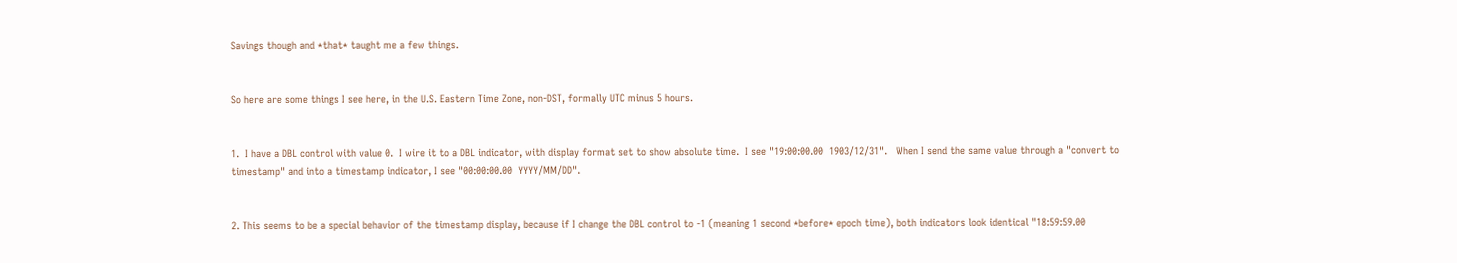Savings though and *that* taught me a few things.


So here are some things I see here, in the U.S. Eastern Time Zone, non-DST, formally UTC minus 5 hours.


1.  I have a DBL control with value 0.  I wire it to a DBL indicator, with display format set to show absolute time.  I see "19:00:00.00  1903/12/31".   When I send the same value through a "convert to timestamp" and into a timestamp indicator, I see "00:00:00.00  YYYY/MM/DD".


2. This seems to be a special behavior of the timestamp display, because if I change the DBL control to -1 (meaning 1 second *before* epoch time), both indicators look identical "18:59:59.00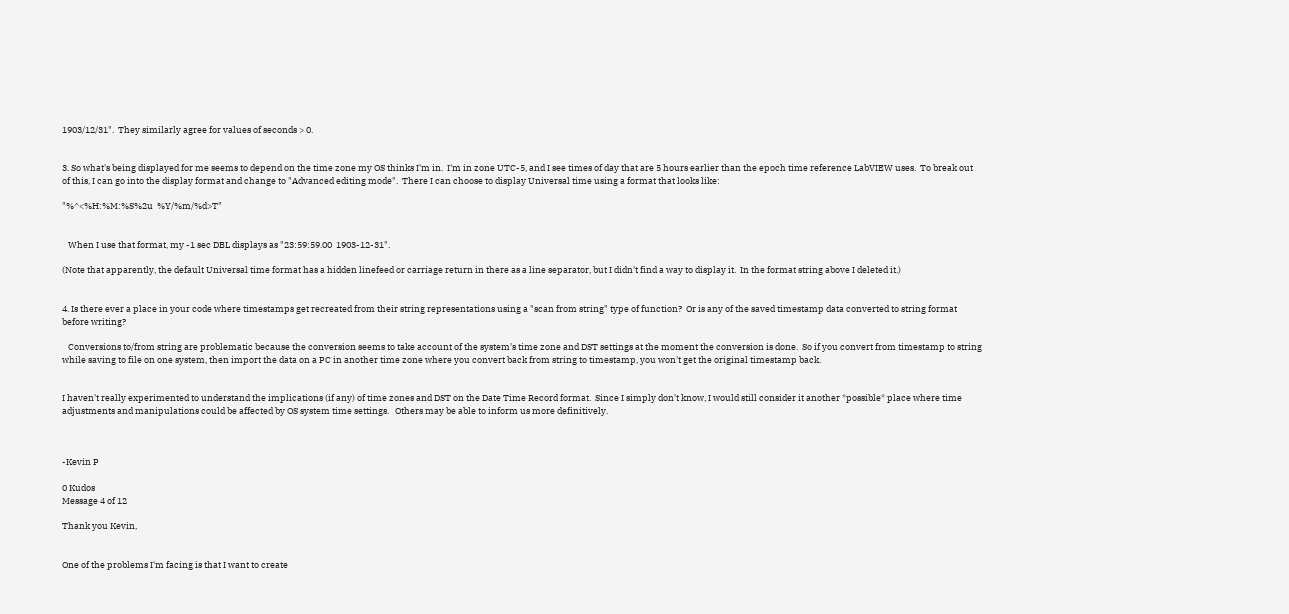1903/12/31".  They similarly agree for values of seconds > 0.


3. So what's being displayed for me seems to depend on the time zone my OS thinks I'm in.  I'm in zone UTC-5, and I see times of day that are 5 hours earlier than the epoch time reference LabVIEW uses.  To break out of this, I can go into the display format and change to "Advanced editing mode".  There I can choose to display Universal time using a format that looks like:

"%^<%H:%M:%S%2u  %Y/%m/%d>T"


   When I use that format, my -1 sec DBL displays as "23:59:59.00  1903-12-31".

(Note that apparently, the default Universal time format has a hidden linefeed or carriage return in there as a line separator, but I didn't find a way to display it.  In the format string above I deleted it.)


4. Is there ever a place in your code where timestamps get recreated from their string representations using a "scan from string" type of function?  Or is any of the saved timestamp data converted to string format before writing?

   Conversions to/from string are problematic because the conversion seems to take account of the system's time zone and DST settings at the moment the conversion is done.  So if you convert from timestamp to string while saving to file on one system, then import the data on a PC in another time zone where you convert back from string to timestamp, you won't get the original timestamp back.


I haven't really experimented to understand the implications (if any) of time zones and DST on the Date Time Record format.  Since I simply don't know, I would still consider it another *possible* place where time adjustments and manipulations could be affected by OS system time settings.   Others may be able to inform us more definitively.



-Kevin P

0 Kudos
Message 4 of 12

Thank you Kevin,


One of the problems I'm facing is that I want to create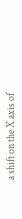a shift on the X axis of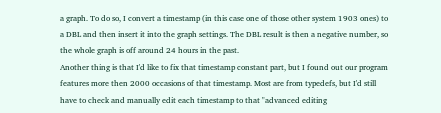a graph. To do so, I convert a timestamp (in this case one of those other system 1903 ones) to a DBL and then insert it into the graph settings. The DBL result is then a negative number, so the whole graph is off around 24 hours in the past.
Another thing is that I'd like to fix that timestamp constant part, but I found out our program features more then 2000 occasions of that timestamp. Most are from typedefs, but I'd still have to check and manually edit each timestamp to that "advanced editing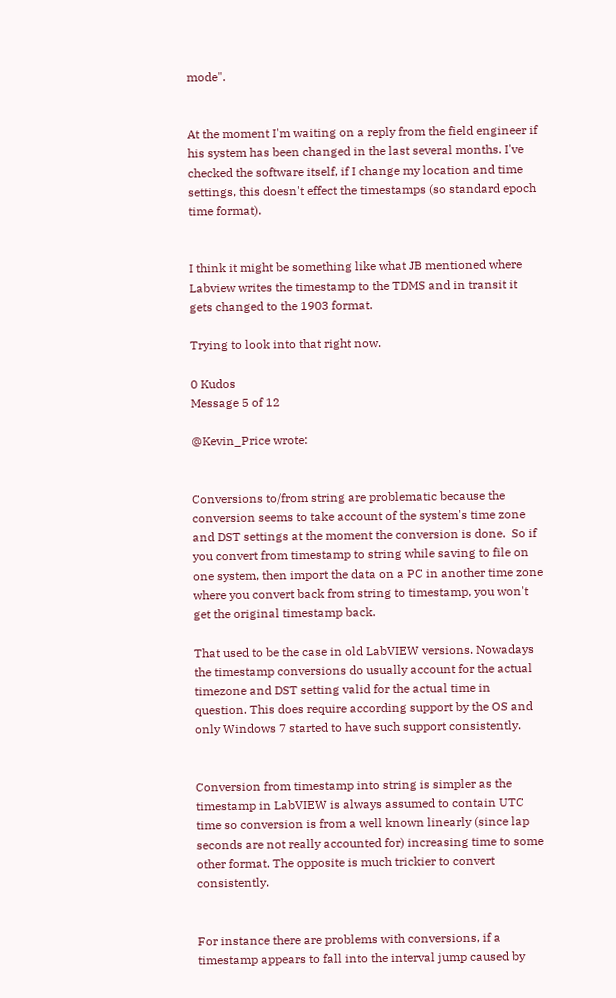mode".


At the moment I'm waiting on a reply from the field engineer if his system has been changed in the last several months. I've checked the software itself, if I change my location and time settings, this doesn't effect the timestamps (so standard epoch time format).


I think it might be something like what JB mentioned where Labview writes the timestamp to the TDMS and in transit it gets changed to the 1903 format.

Trying to look into that right now.

0 Kudos
Message 5 of 12

@Kevin_Price wrote:


Conversions to/from string are problematic because the conversion seems to take account of the system's time zone and DST settings at the moment the conversion is done.  So if you convert from timestamp to string while saving to file on one system, then import the data on a PC in another time zone where you convert back from string to timestamp, you won't get the original timestamp back.

That used to be the case in old LabVIEW versions. Nowadays the timestamp conversions do usually account for the actual timezone and DST setting valid for the actual time in question. This does require according support by the OS and only Windows 7 started to have such support consistently.


Conversion from timestamp into string is simpler as the timestamp in LabVIEW is always assumed to contain UTC time so conversion is from a well known linearly (since lap seconds are not really accounted for) increasing time to some other format. The opposite is much trickier to convert consistently.


For instance there are problems with conversions, if a timestamp appears to fall into the interval jump caused by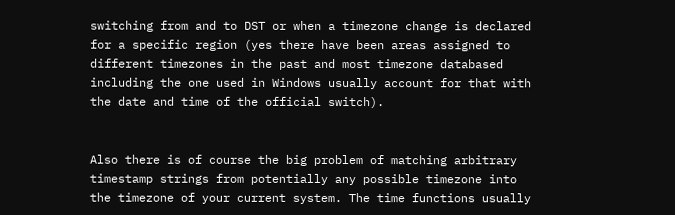switching from and to DST or when a timezone change is declared for a specific region (yes there have been areas assigned to different timezones in the past and most timezone databased including the one used in Windows usually account for that with the date and time of the official switch).


Also there is of course the big problem of matching arbitrary timestamp strings from potentially any possible timezone into the timezone of your current system. The time functions usually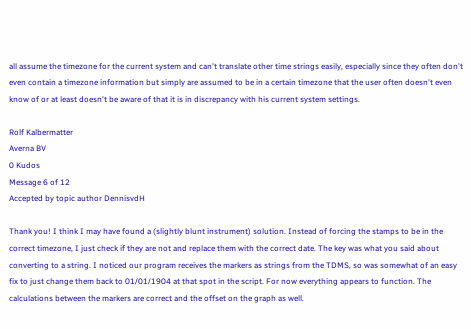all assume the timezone for the current system and can't translate other time strings easily, especially since they often don't even contain a timezone information but simply are assumed to be in a certain timezone that the user often doesn't even know of or at least doesn't be aware of that it is in discrepancy with his current system settings.

Rolf Kalbermatter
Averna BV
0 Kudos
Message 6 of 12
Accepted by topic author DennisvdH

Thank you! I think I may have found a (slightly blunt instrument) solution. Instead of forcing the stamps to be in the correct timezone, I just check if they are not and replace them with the correct date. The key was what you said about converting to a string. I noticed our program receives the markers as strings from the TDMS, so was somewhat of an easy fix to just change them back to 01/01/1904 at that spot in the script. For now everything appears to function. The calculations between the markers are correct and the offset on the graph as well.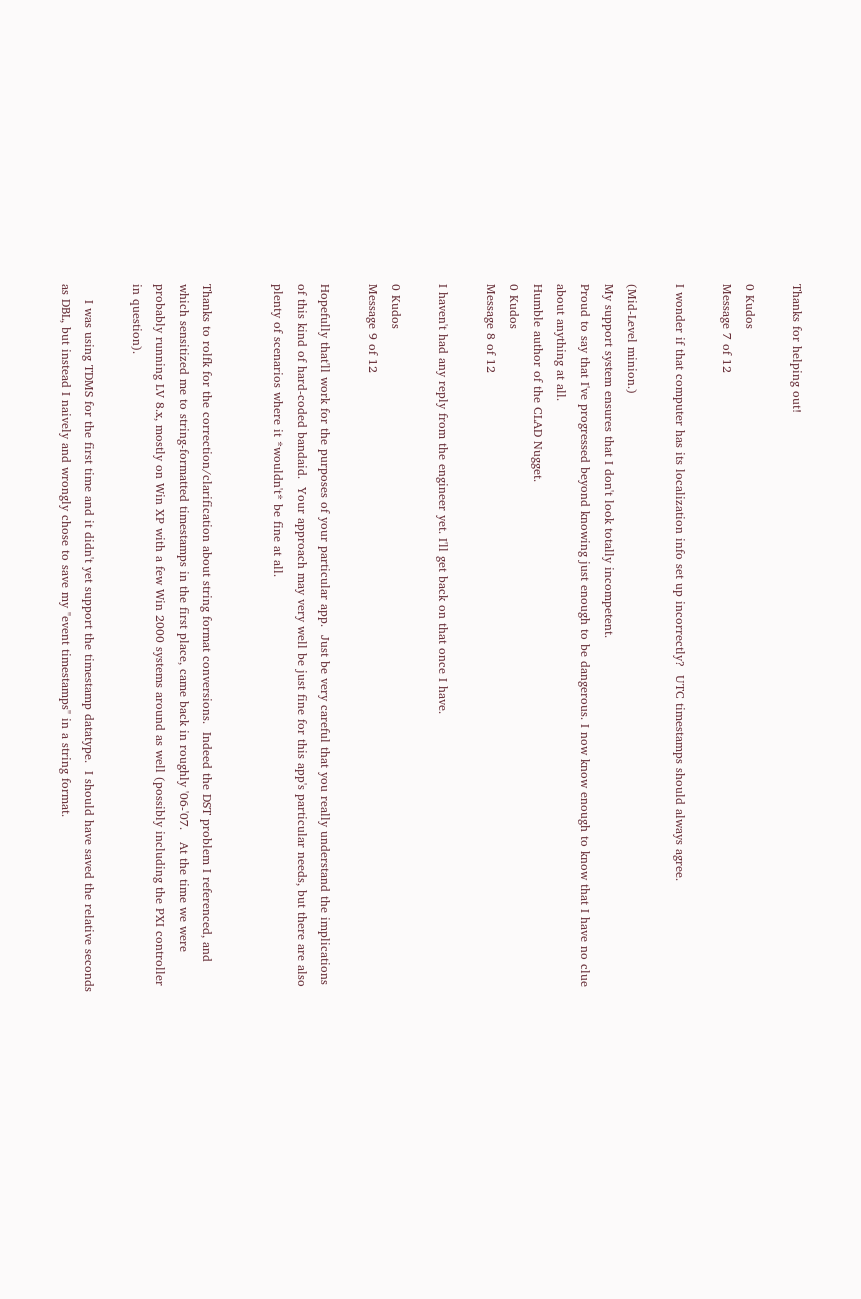Thanks for helping out!

0 Kudos
Message 7 of 12

I wonder if that computer has its localization info set up incorrectly?  UTC timestamps should always agree.

(Mid-Level minion.)
My support system ensures that I don't look totally incompetent.
Proud to say that I've progressed beyond knowing just enough to be dangerous. I now know enough to know that I have no clue about anything at all.
Humble author of the CLAD Nugget.
0 Kudos
Message 8 of 12

I haven't had any reply from the engineer yet. I'll get back on that once I have.

0 Kudos
Message 9 of 12

Hopefully that'll work for the purposes of your particular app.  Just be very careful that you really understand the implications of this kind of hard-coded bandaid.  Your approach may very well be just fine for this app's particular needs, but there are also plenty of scenarios where it *wouldn't* be fine at all.


Thanks to rolfk for the correction/clarification about string format conversions.  Indeed the DST problem I referenced, and which sensitized me to string-formatted timestamps in the first place, came back in roughly '06-'07.   At the time we were probably running LV 8.x, mostly on Win XP with a few Win 2000 systems around as well (possibly including the PXI controller in question).

    I was using TDMS for the first time and it didn't yet support the timestamp datatype.  I should have saved the relative seconds as DBL, but instead I naively and wrongly chose to save my "event timestamps" in a string format.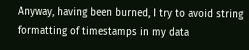Anyway, having been burned, I try to avoid string formatting of timestamps in my data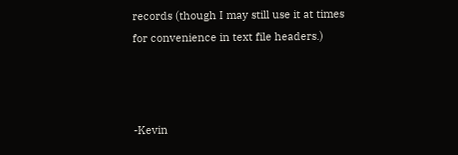records (though I may still use it at times for convenience in text file headers.)



-Kevin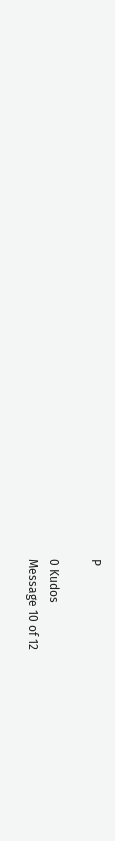P

0 Kudos
Message 10 of 12